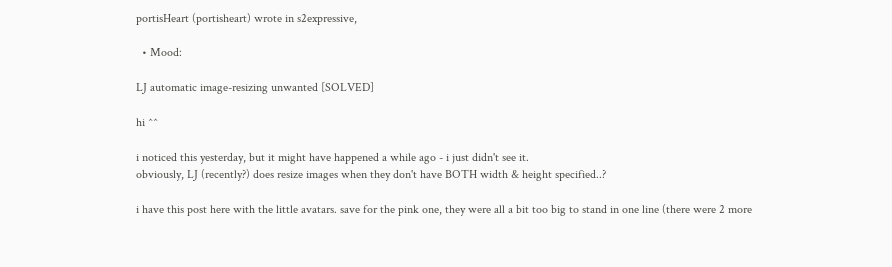portisHeart (portisheart) wrote in s2expressive,

  • Mood:

LJ automatic image-resizing unwanted [SOLVED]

hi ^^

i noticed this yesterday, but it might have happened a while ago - i just didn't see it.
obviously, LJ (recently?) does resize images when they don't have BOTH width & height specified..?

i have this post here with the little avatars. save for the pink one, they were all a bit too big to stand in one line (there were 2 more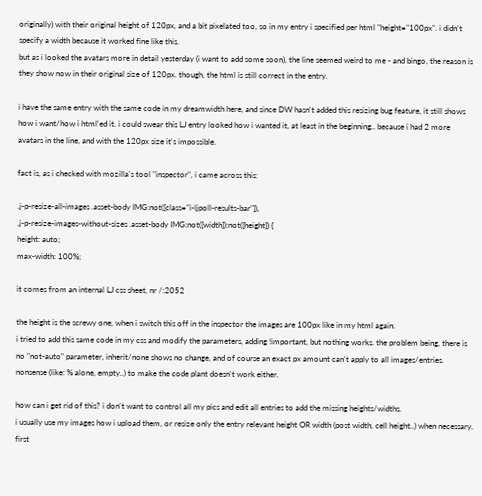originally) with their original height of 120px, and a bit pixelated too, so in my entry i specified per html "height="100px". i didn't specify a width because it worked fine like this.
but as i looked the avatars more in detail yesterday (i want to add some soon), the line seemed weird to me - and bingo, the reason is they show now in their original size of 120px. though, the html is still correct in the entry.

i have the same entry with the same code in my dreamwidth here, and since DW hasn't added this resizing bug feature, it still shows how i want/how i html'ed it. i could swear this LJ entry looked how i wanted it, at least in the beginning.. because i had 2 more avatars in the line, and with the 120px size it's impossible.

fact is, as i checked with mozilla's tool "inspector", i came across this:

.j-p-resize-all-images .asset-body IMG:not([class="i-ljpoll-results-bar"]),
.j-p-resize-images-without-sizes .asset-body IMG:not([width]):not([height]) {
height: auto;
max-width: 100%;

it comes from an internal LJ css sheet, nr /:2052

the height is the screwy one, when i switch this off in the inspector the images are 100px like in my html again.
i tried to add this same code in my css and modify the parameters, adding !important, but nothing works. the problem being, there is no "not-auto" parameter, inherit/none shows no change, and of course an exact px amount can't apply to all images/entries. nonsense (like: % alone, empty..) to make the code plant doesn't work either.

how can i get rid of this? i don't want to control all my pics and edit all entries to add the missing heights/widths.
i usually use my images how i upload them, or resize only the entry relevant height OR width (post width, cell height..) when necessary. first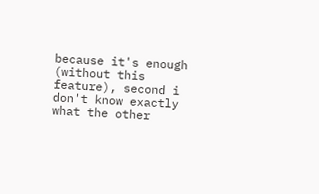because it's enough (without this feature), second i don't know exactly what the other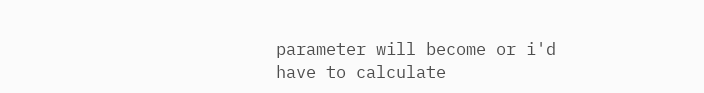parameter will become or i'd have to calculate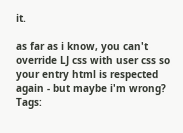it.

as far as i know, you can't override LJ css with user css so your entry html is respected again - but maybe i'm wrong?
Tags: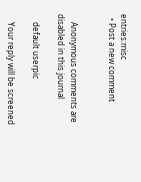entries:misc
  • Post a new comment


    Anonymous comments are disabled in this journal

    default userpic

    Your reply will be screened